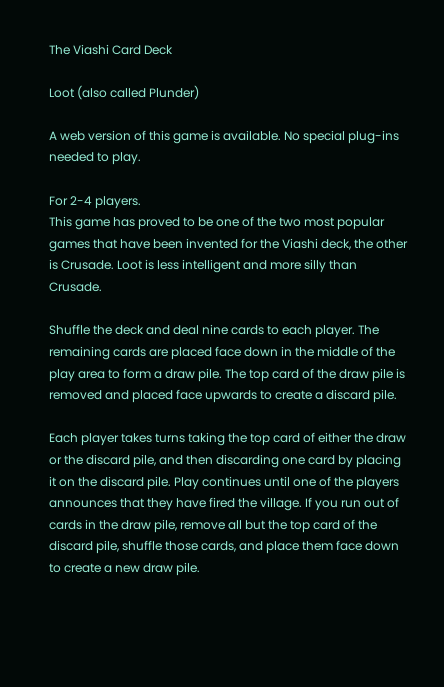The Viashi Card Deck

Loot (also called Plunder)

A web version of this game is available. No special plug-ins needed to play.

For 2-4 players.
This game has proved to be one of the two most popular games that have been invented for the Viashi deck, the other is Crusade. Loot is less intelligent and more silly than Crusade.

Shuffle the deck and deal nine cards to each player. The remaining cards are placed face down in the middle of the play area to form a draw pile. The top card of the draw pile is removed and placed face upwards to create a discard pile.

Each player takes turns taking the top card of either the draw or the discard pile, and then discarding one card by placing it on the discard pile. Play continues until one of the players announces that they have fired the village. If you run out of cards in the draw pile, remove all but the top card of the discard pile, shuffle those cards, and place them face down to create a new draw pile.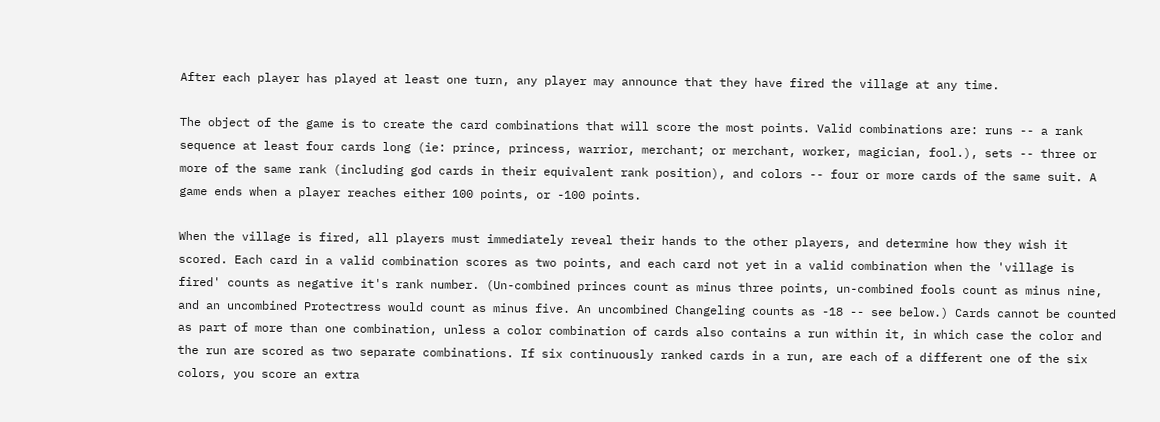After each player has played at least one turn, any player may announce that they have fired the village at any time.

The object of the game is to create the card combinations that will score the most points. Valid combinations are: runs -- a rank sequence at least four cards long (ie: prince, princess, warrior, merchant; or merchant, worker, magician, fool.), sets -- three or more of the same rank (including god cards in their equivalent rank position), and colors -- four or more cards of the same suit. A game ends when a player reaches either 100 points, or -100 points.

When the village is fired, all players must immediately reveal their hands to the other players, and determine how they wish it scored. Each card in a valid combination scores as two points, and each card not yet in a valid combination when the 'village is fired' counts as negative it's rank number. (Un-combined princes count as minus three points, un-combined fools count as minus nine, and an uncombined Protectress would count as minus five. An uncombined Changeling counts as -18 -- see below.) Cards cannot be counted as part of more than one combination, unless a color combination of cards also contains a run within it, in which case the color and the run are scored as two separate combinations. If six continuously ranked cards in a run, are each of a different one of the six colors, you score an extra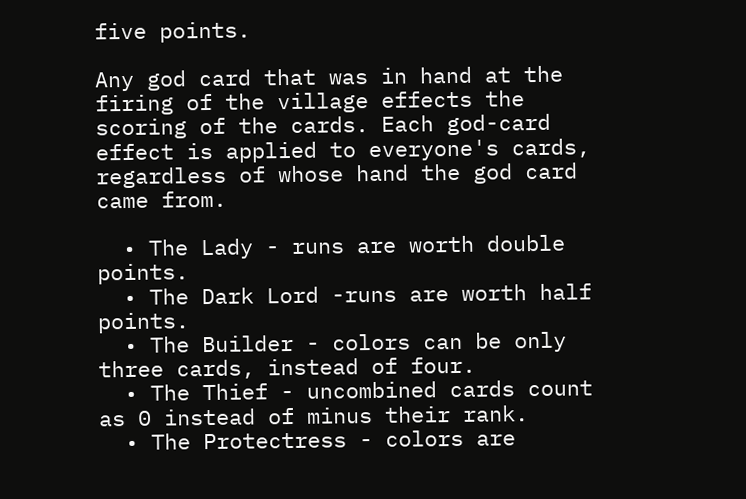five points.

Any god card that was in hand at the firing of the village effects the scoring of the cards. Each god-card effect is applied to everyone's cards, regardless of whose hand the god card came from.

  • The Lady - runs are worth double points.
  • The Dark Lord -runs are worth half points.
  • The Builder - colors can be only three cards, instead of four.
  • The Thief - uncombined cards count as 0 instead of minus their rank.
  • The Protectress - colors are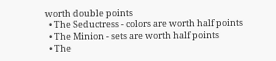worth double points
  • The Seductress - colors are worth half points
  • The Minion - sets are worth half points
  • The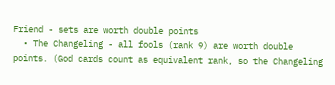Friend - sets are worth double points
  • The Changeling - all fools (rank 9) are worth double points. (God cards count as equivalent rank, so the Changeling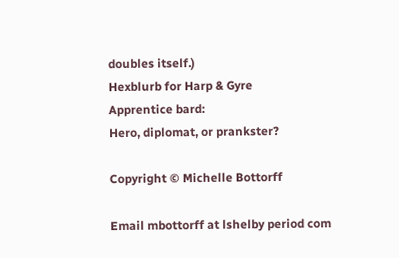doubles itself.)
Hexblurb for Harp & Gyre
Apprentice bard:
Hero, diplomat, or prankster?

Copyright © Michelle Bottorff

Email mbottorff at lshelby period com